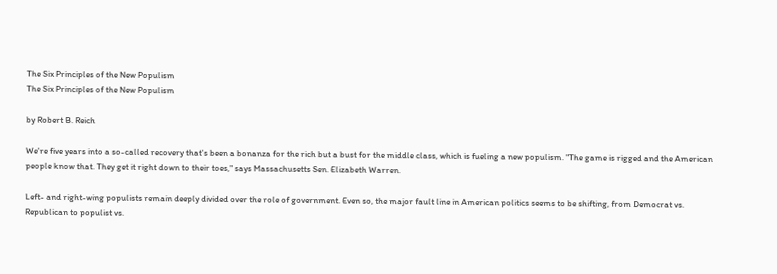The Six Principles of the New Populism
The Six Principles of the New Populism

by Robert B. Reich

We're five years into a so-called recovery that's been a bonanza for the rich but a bust for the middle class, which is fueling a new populism. "The game is rigged and the American people know that. They get it right down to their toes," says Massachusetts Sen. Elizabeth Warren.

Left- and right-wing populists remain deeply divided over the role of government. Even so, the major fault line in American politics seems to be shifting, from Democrat vs. Republican to populist vs.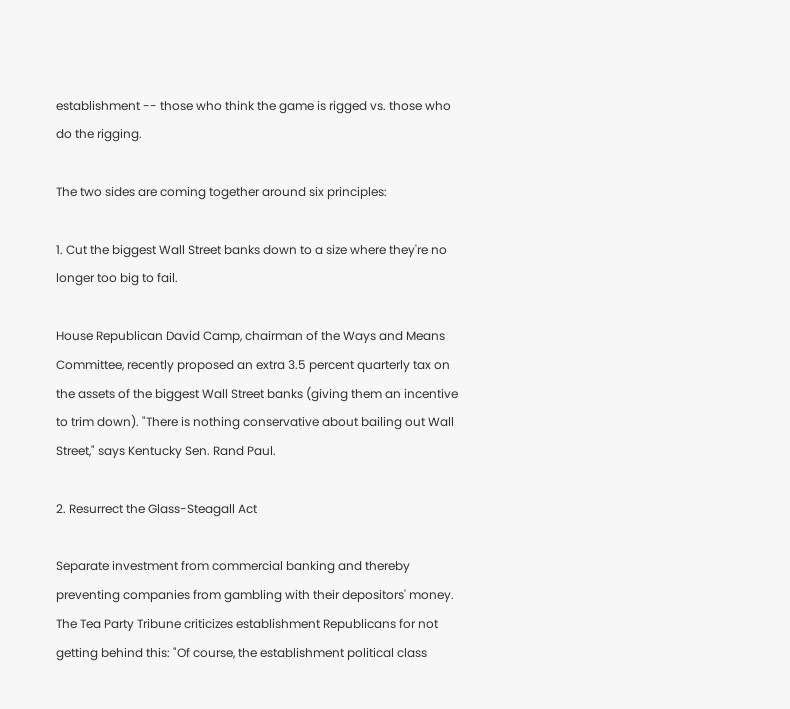establishment -- those who think the game is rigged vs. those who do the rigging.

The two sides are coming together around six principles:

1. Cut the biggest Wall Street banks down to a size where they're no longer too big to fail.

House Republican David Camp, chairman of the Ways and Means Committee, recently proposed an extra 3.5 percent quarterly tax on the assets of the biggest Wall Street banks (giving them an incentive to trim down). "There is nothing conservative about bailing out Wall Street," says Kentucky Sen. Rand Paul.

2. Resurrect the Glass-Steagall Act

Separate investment from commercial banking and thereby preventing companies from gambling with their depositors' money. The Tea Party Tribune criticizes establishment Republicans for not getting behind this: "Of course, the establishment political class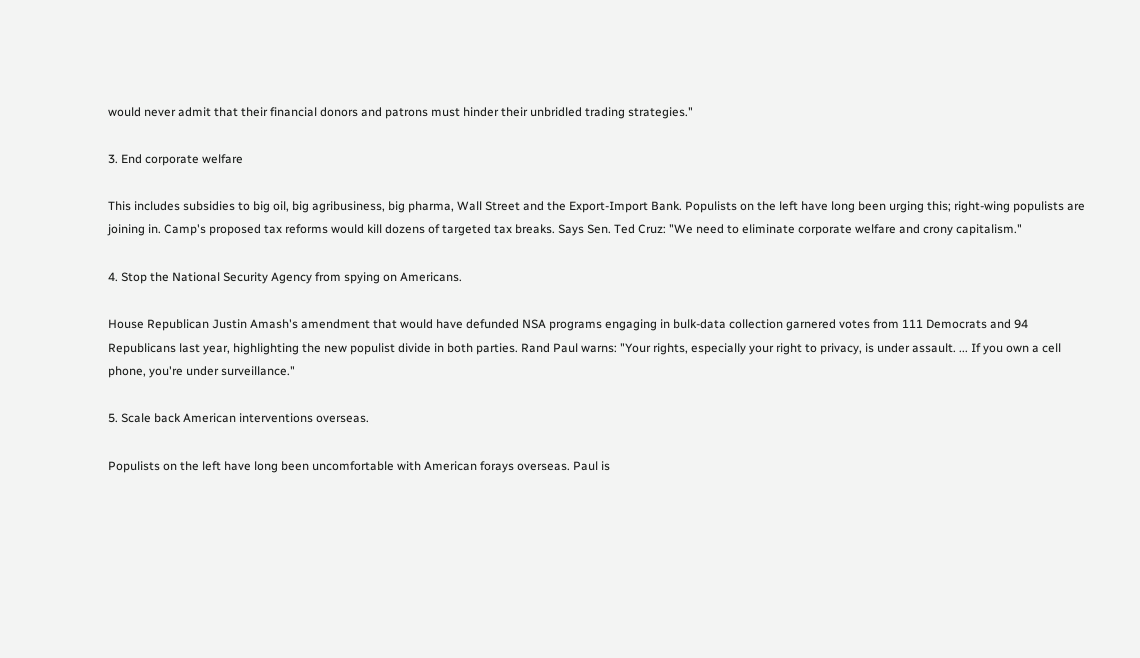would never admit that their financial donors and patrons must hinder their unbridled trading strategies."

3. End corporate welfare

This includes subsidies to big oil, big agribusiness, big pharma, Wall Street and the Export-Import Bank. Populists on the left have long been urging this; right-wing populists are joining in. Camp's proposed tax reforms would kill dozens of targeted tax breaks. Says Sen. Ted Cruz: "We need to eliminate corporate welfare and crony capitalism."

4. Stop the National Security Agency from spying on Americans.

House Republican Justin Amash's amendment that would have defunded NSA programs engaging in bulk-data collection garnered votes from 111 Democrats and 94 Republicans last year, highlighting the new populist divide in both parties. Rand Paul warns: "Your rights, especially your right to privacy, is under assault. ... If you own a cell phone, you're under surveillance."

5. Scale back American interventions overseas.

Populists on the left have long been uncomfortable with American forays overseas. Paul is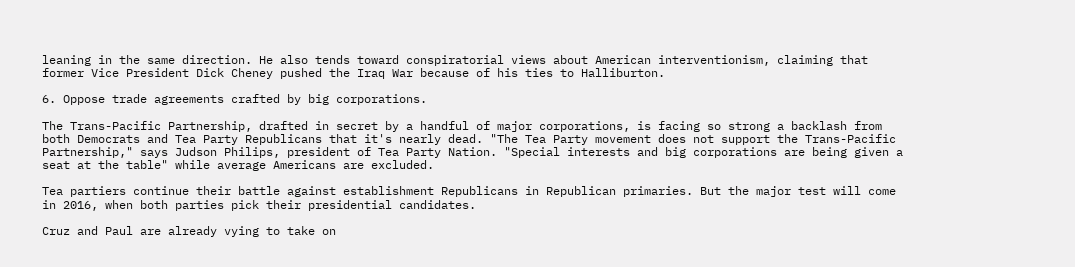leaning in the same direction. He also tends toward conspiratorial views about American interventionism, claiming that former Vice President Dick Cheney pushed the Iraq War because of his ties to Halliburton.

6. Oppose trade agreements crafted by big corporations.

The Trans-Pacific Partnership, drafted in secret by a handful of major corporations, is facing so strong a backlash from both Democrats and Tea Party Republicans that it's nearly dead. "The Tea Party movement does not support the Trans-Pacific Partnership," says Judson Philips, president of Tea Party Nation. "Special interests and big corporations are being given a seat at the table" while average Americans are excluded.

Tea partiers continue their battle against establishment Republicans in Republican primaries. But the major test will come in 2016, when both parties pick their presidential candidates.

Cruz and Paul are already vying to take on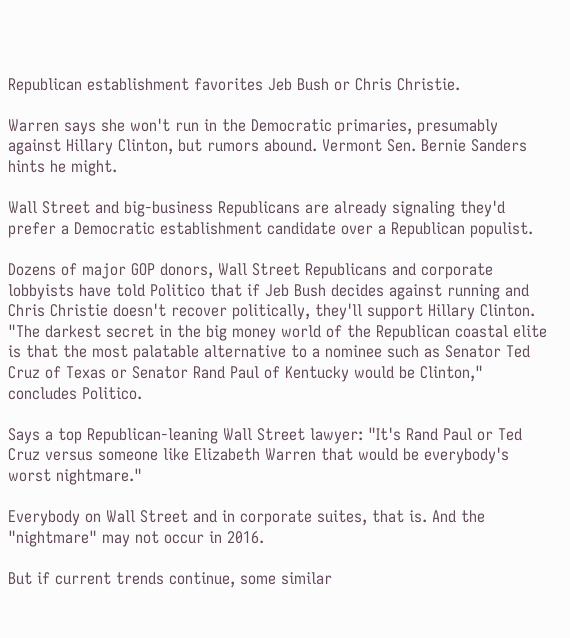Republican establishment favorites Jeb Bush or Chris Christie.

Warren says she won't run in the Democratic primaries, presumably against Hillary Clinton, but rumors abound. Vermont Sen. Bernie Sanders hints he might.

Wall Street and big-business Republicans are already signaling they'd prefer a Democratic establishment candidate over a Republican populist.

Dozens of major GOP donors, Wall Street Republicans and corporate lobbyists have told Politico that if Jeb Bush decides against running and Chris Christie doesn't recover politically, they'll support Hillary Clinton. "The darkest secret in the big money world of the Republican coastal elite is that the most palatable alternative to a nominee such as Senator Ted Cruz of Texas or Senator Rand Paul of Kentucky would be Clinton," concludes Politico.

Says a top Republican-leaning Wall Street lawyer: "It's Rand Paul or Ted Cruz versus someone like Elizabeth Warren that would be everybody's worst nightmare."

Everybody on Wall Street and in corporate suites, that is. And the "nightmare" may not occur in 2016.

But if current trends continue, some similar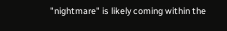"nightmare" is likely coming within the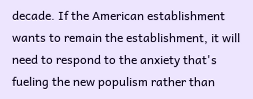decade. If the American establishment wants to remain the establishment, it will need to respond to the anxiety that's fueling the new populism rather than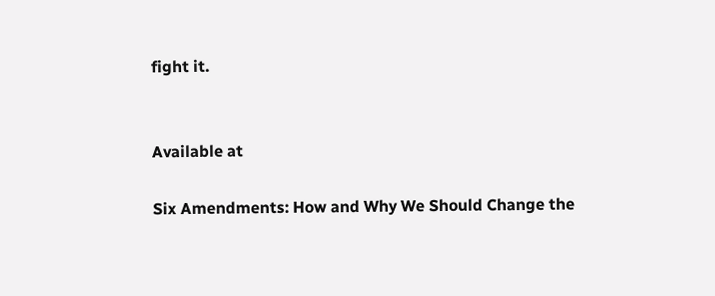fight it.


Available at

Six Amendments: How and Why We Should Change the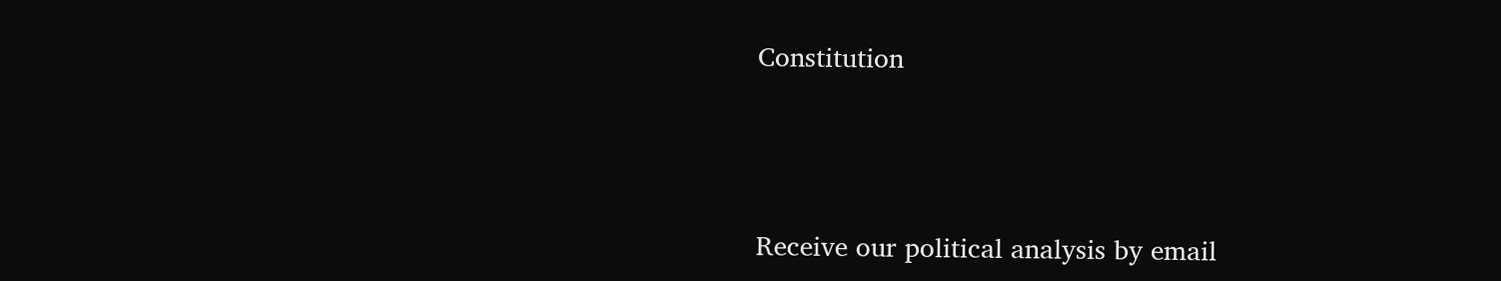Constitution




Receive our political analysis by email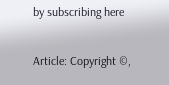by subscribing here

Article: Copyright ©,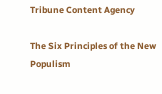Tribune Content Agency

The Six Principles of the New Populism